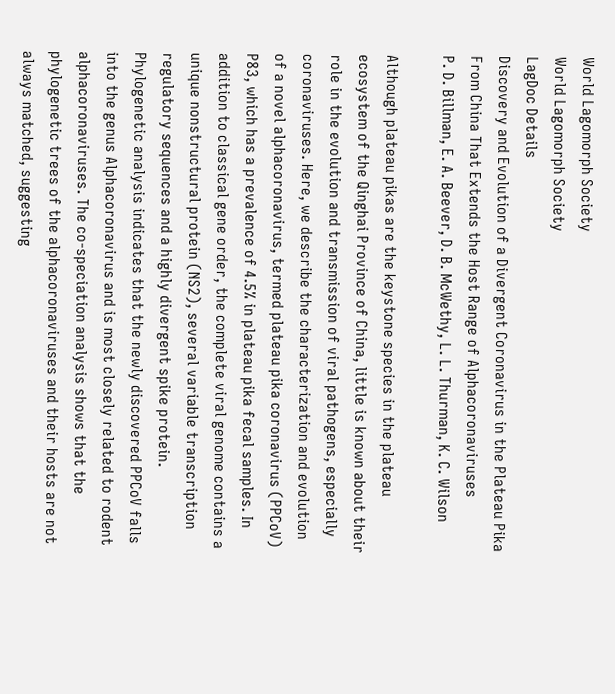World Lagomorph Society
World Lagomorph Society
LagDoc Details
Discovery and Evolution of a Divergent Coronavirus in the Plateau Pika From China That Extends the Host Range of Alphacoronaviruses
P. D. Billman, E. A. Beever, D. B. McWethy, L. L. Thurman, K. C. Wilson

Although plateau pikas are the keystone species in the plateau ecosystem of the Qinghai Province of China, little is known about their role in the evolution and transmission of viral pathogens, especially coronaviruses. Here, we describe the characterization and evolution of a novel alphacoronavirus, termed plateau pika coronavirus (PPCoV) P83, which has a prevalence of 4.5% in plateau pika fecal samples. In addition to classical gene order, the complete viral genome contains a unique nonstructural protein (NS2), several variable transcription regulatory sequences and a highly divergent spike protein. Phylogenetic analysis indicates that the newly discovered PPCoV falls into the genus Alphacoronavirus and is most closely related to rodent alphacoronaviruses. The co-speciation analysis shows that the phylogenetic trees of the alphacoronaviruses and their hosts are not always matched, suggesting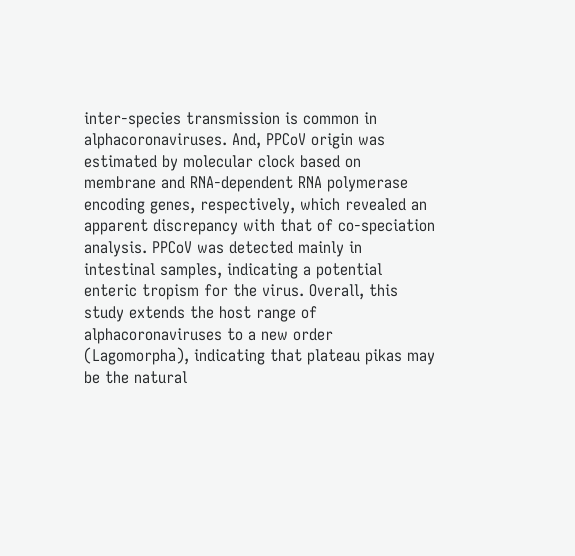inter-species transmission is common in alphacoronaviruses. And, PPCoV origin was estimated by molecular clock based on membrane and RNA-dependent RNA polymerase encoding genes, respectively, which revealed an apparent discrepancy with that of co-speciation analysis. PPCoV was detected mainly in intestinal samples, indicating a potential enteric tropism for the virus. Overall, this study extends the host range of alphacoronaviruses to a new order (Lagomorpha), indicating that plateau pikas may be the natural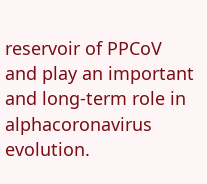reservoir of PPCoV and play an important and long-term role in alphacoronavirus evolution.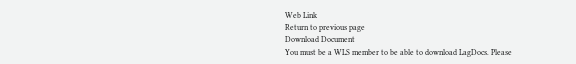Web Link
Return to previous page
Download Document
You must be a WLS member to be able to download LagDocs. Please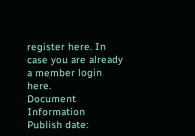register here. In case you are already a member login here.
Document Information
Publish date: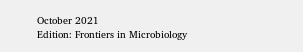October 2021
Edition: Frontiers in Microbiology